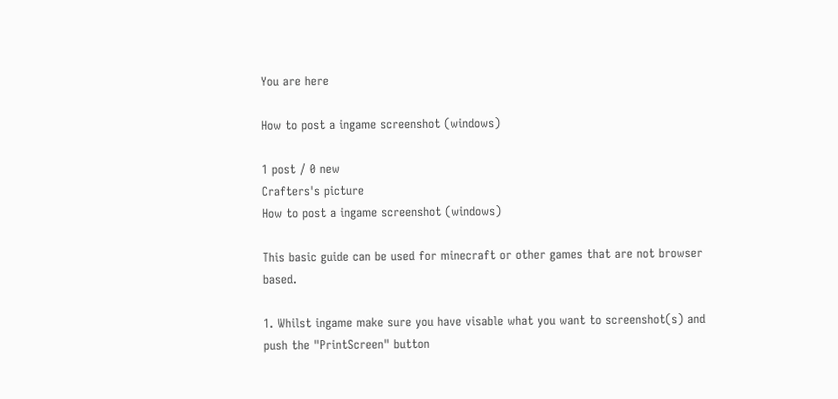You are here

How to post a ingame screenshot (windows)

1 post / 0 new
Crafters's picture
How to post a ingame screenshot (windows)

This basic guide can be used for minecraft or other games that are not browser based.

1. Whilst ingame make sure you have visable what you want to screenshot(s) and push the "PrintScreen" button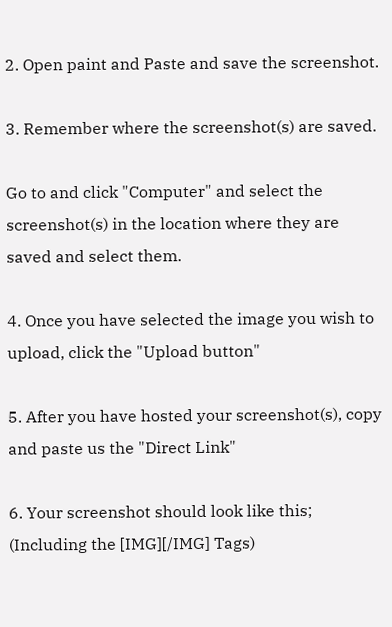2. Open paint and Paste and save the screenshot.

3. Remember where the screenshot(s) are saved.

Go to and click "Computer" and select the screenshot(s) in the location where they are saved and select them.

4. Once you have selected the image you wish to upload, click the "Upload button"

5. After you have hosted your screenshot(s), copy and paste us the "Direct Link"

6. Your screenshot should look like this; (Including the [IMG][/IMG] Tags)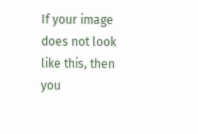If your image does not look like this, then you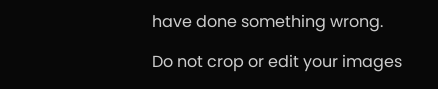have done something wrong.

Do not crop or edit your images